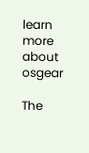learn more about osgear

The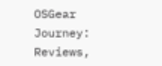OSGear Journey: Reviews,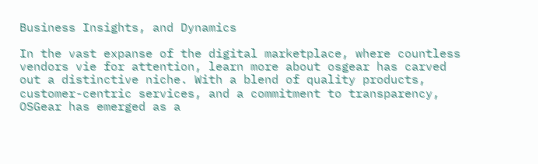Business Insights, and Dynamics

In the vast expanse of the digital marketplace, where countless vendors vie for attention, learn more about osgear has carved out a distinctive niche. With a blend of quality products, customer-centric services, and a commitment to transparency, OSGear has emerged as a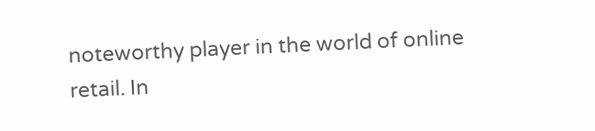noteworthy player in the world of online retail. In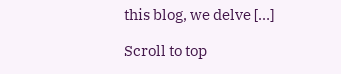this blog, we delve […]

Scroll to top